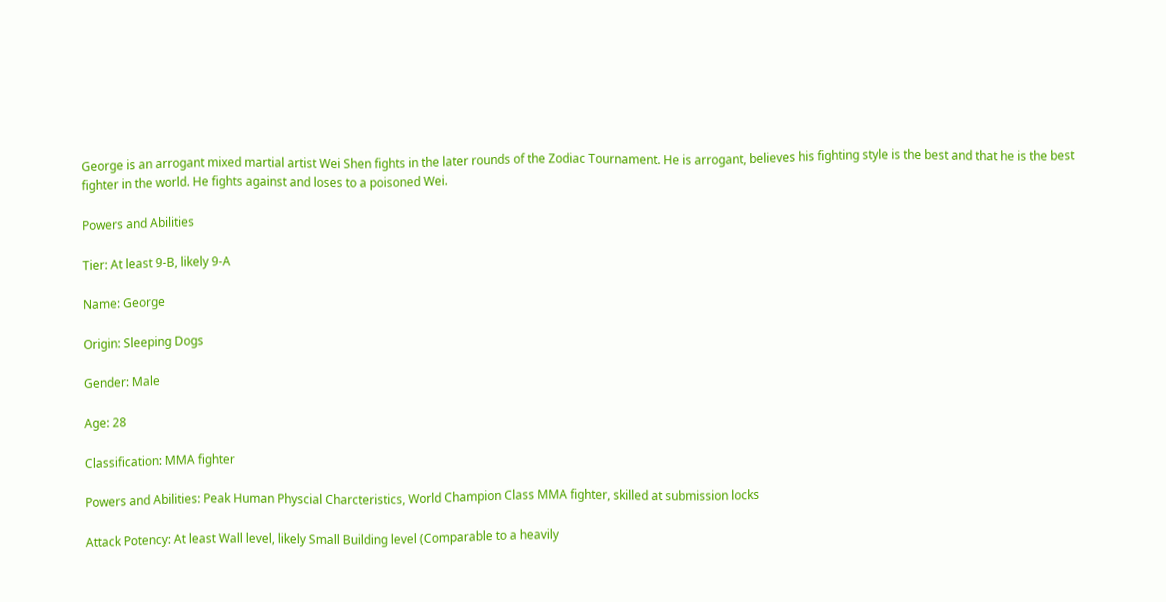George is an arrogant mixed martial artist Wei Shen fights in the later rounds of the Zodiac Tournament. He is arrogant, believes his fighting style is the best and that he is the best fighter in the world. He fights against and loses to a poisoned Wei.

Powers and Abilities

Tier: At least 9-B, likely 9-A

Name: George

Origin: Sleeping Dogs

Gender: Male

Age: 28

Classification: MMA fighter

Powers and Abilities: Peak Human Physcial Charcteristics, World Champion Class MMA fighter, skilled at submission locks

Attack Potency: At least Wall level, likely Small Building level (Comparable to a heavily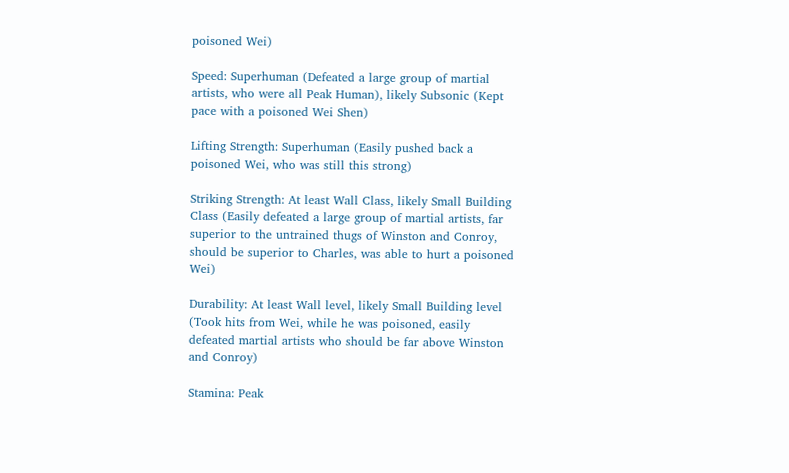poisoned Wei)

Speed: Superhuman (Defeated a large group of martial artists, who were all Peak Human), likely Subsonic (Kept pace with a poisoned Wei Shen)

Lifting Strength: Superhuman (Easily pushed back a poisoned Wei, who was still this strong)

Striking Strength: At least Wall Class, likely Small Building Class (Easily defeated a large group of martial artists, far superior to the untrained thugs of Winston and Conroy, should be superior to Charles, was able to hurt a poisoned Wei)

Durability: At least Wall level, likely Small Building level (Took hits from Wei, while he was poisoned, easily defeated martial artists who should be far above Winston and Conroy)

Stamina: Peak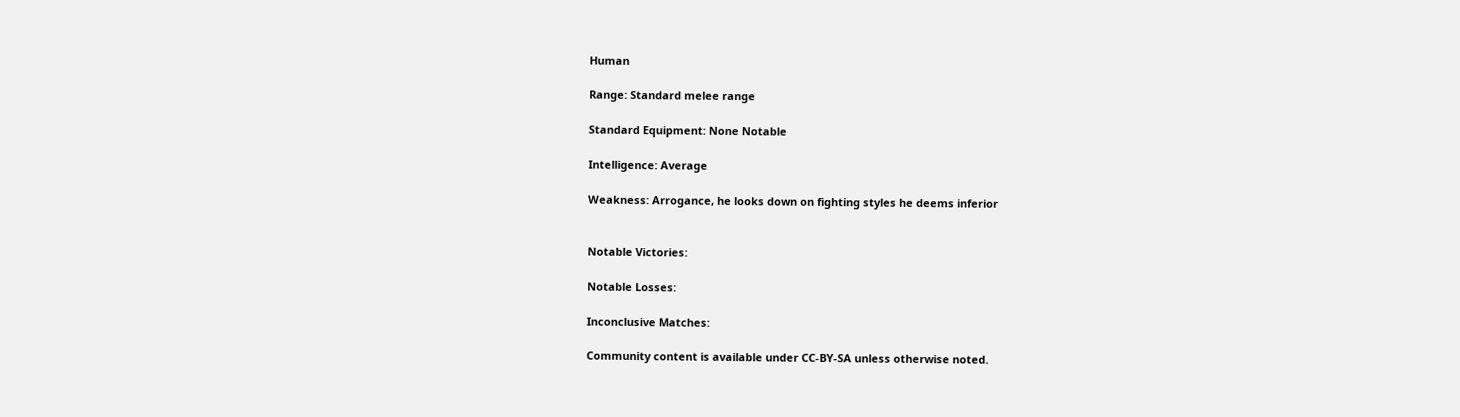Human

Range: Standard melee range

Standard Equipment: None Notable

Intelligence: Average

Weakness: Arrogance, he looks down on fighting styles he deems inferior


Notable Victories:

Notable Losses:

Inconclusive Matches:

Community content is available under CC-BY-SA unless otherwise noted.